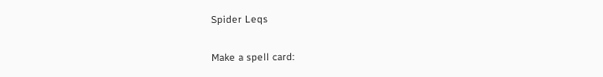Spider Leqs

Make a spell card: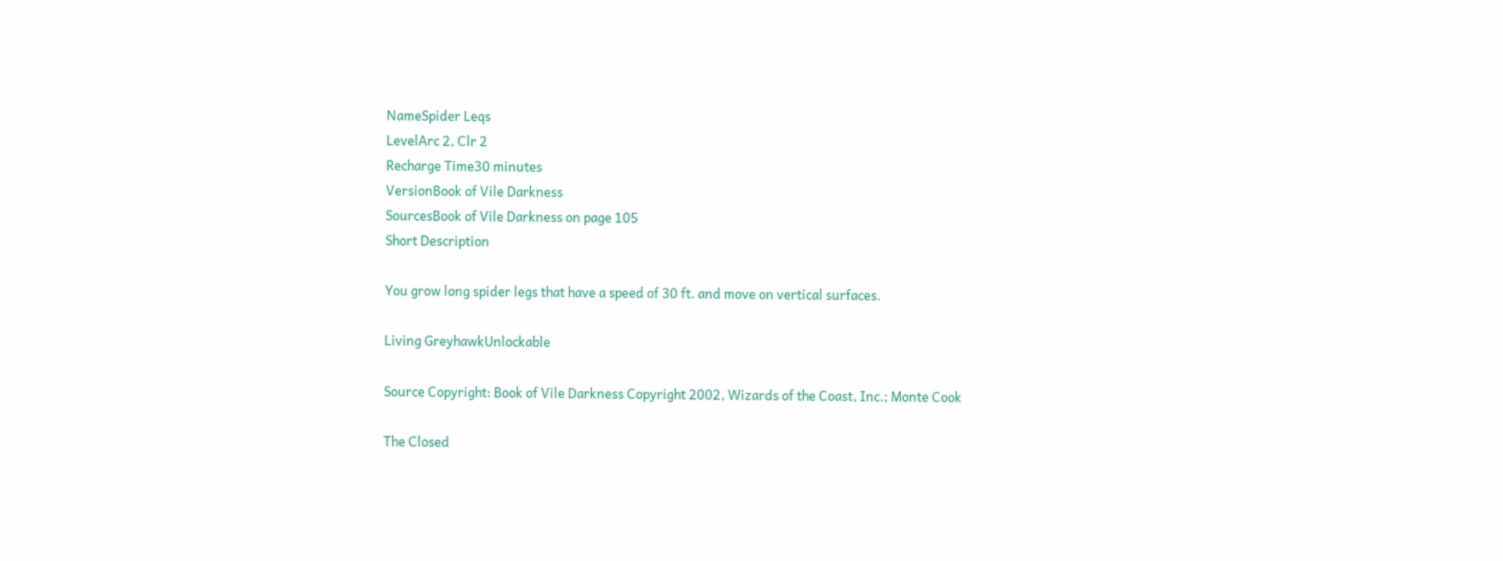NameSpider Leqs
LevelArc 2, Clr 2
Recharge Time30 minutes
VersionBook of Vile Darkness
SourcesBook of Vile Darkness on page 105
Short Description

You grow long spider legs that have a speed of 30 ft. and move on vertical surfaces.

Living GreyhawkUnlockable

Source Copyright: Book of Vile Darkness Copyright 2002, Wizards of the Coast, Inc.; Monte Cook

The Closed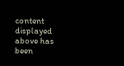content displayed above has been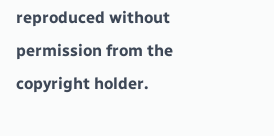reproduced without permission from the copyright holder.